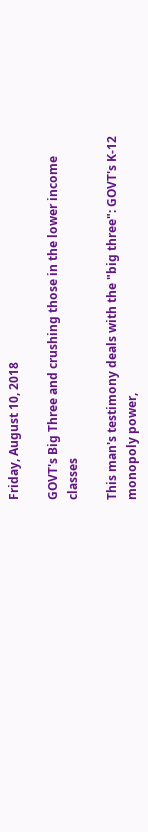Friday, August 10, 2018

GOVT's Big Three and crushing those in the lower income classes

This man's testimony deals with the "big three": GOVT's K-12 monopoly power,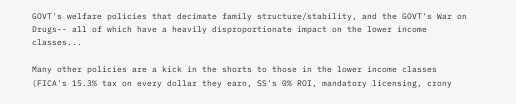GOVT's welfare policies that decimate family structure/stability, and the GOVT's War on Drugs-- all of which have a heavily disproportionate impact on the lower income classes...

Many other policies are a kick in the shorts to those in the lower income classes (FICA's 15.3% tax on every dollar they earn, SS's 0% ROI, mandatory licensing, crony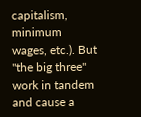capitalism, minimum wages, etc.). But "the big three" work in tandem and cause a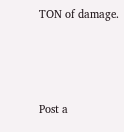TON of damage.



Post a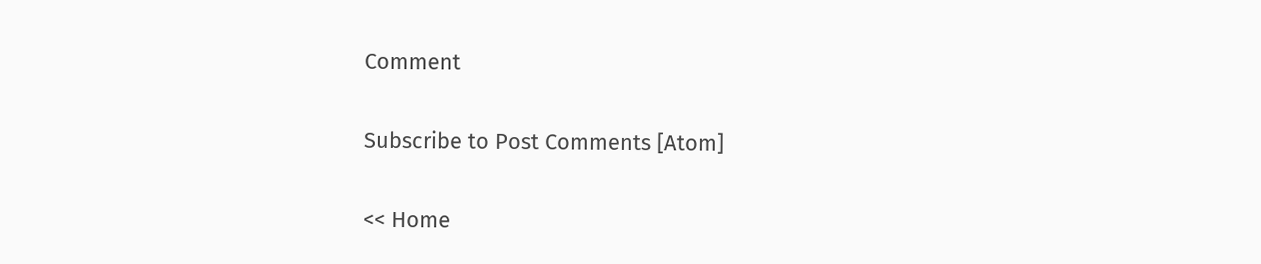Comment

Subscribe to Post Comments [Atom]

<< Home